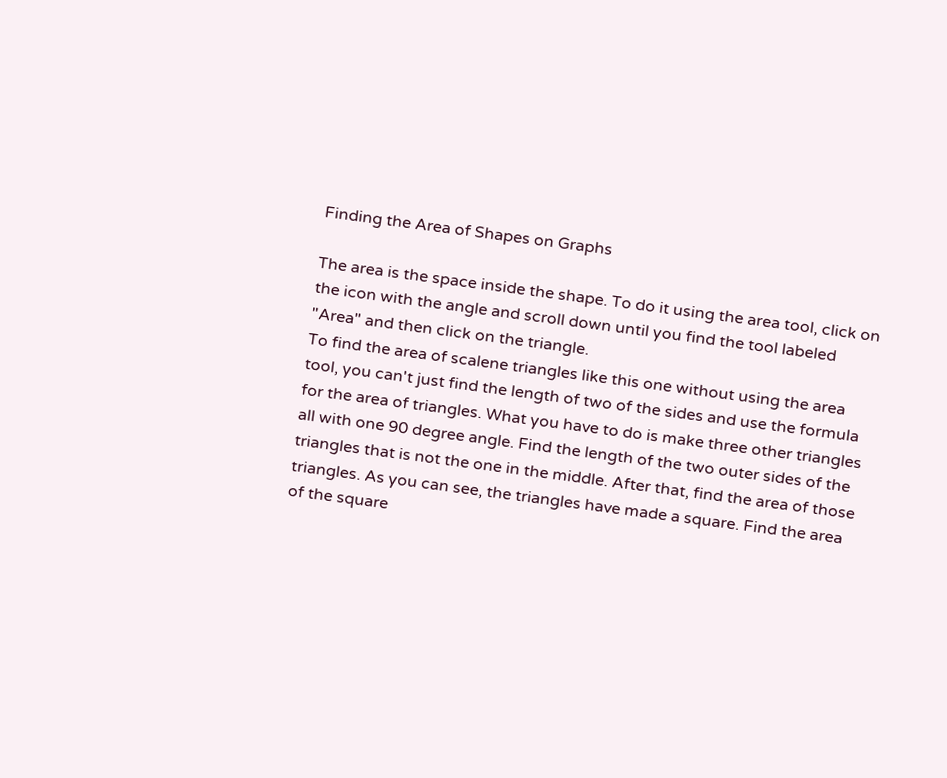Finding the Area of Shapes on Graphs

The area is the space inside the shape. To do it using the area tool, click on the icon with the angle and scroll down until you find the tool labeled "Area" and then click on the triangle.
To find the area of scalene triangles like this one without using the area tool, you can't just find the length of two of the sides and use the formula for the area of triangles. What you have to do is make three other triangles all with one 90 degree angle. Find the length of the two outer sides of the triangles that is not the one in the middle. After that, find the area of those triangles. As you can see, the triangles have made a square. Find the area of the square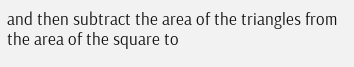and then subtract the area of the triangles from the area of the square to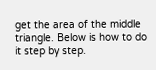get the area of the middle triangle. Below is how to do it step by step.